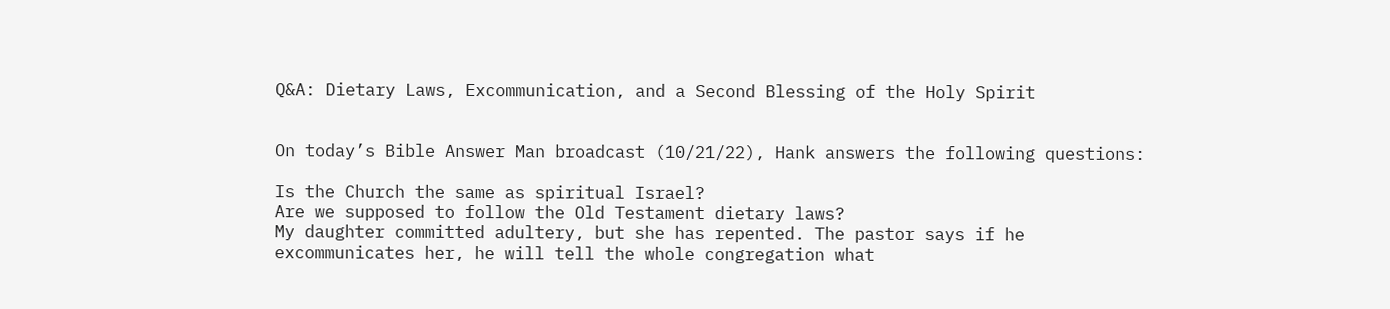Q&A: Dietary Laws, Excommunication, and a Second Blessing of the Holy Spirit


On today’s Bible Answer Man broadcast (10/21/22), Hank answers the following questions:

Is the Church the same as spiritual Israel?
Are we supposed to follow the Old Testament dietary laws?
My daughter committed adultery, but she has repented. The pastor says if he excommunicates her, he will tell the whole congregation what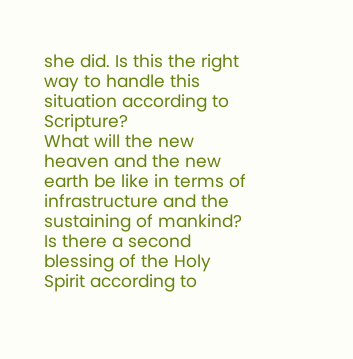she did. Is this the right way to handle this situation according to Scripture?
What will the new heaven and the new earth be like in terms of infrastructure and the sustaining of mankind?
Is there a second blessing of the Holy Spirit according to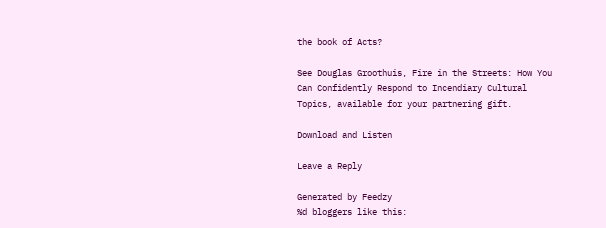the book of Acts?

See Douglas Groothuis, Fire in the Streets: How You Can Confidently Respond to Incendiary Cultural Topics, available for your partnering gift.

Download and Listen

Leave a Reply

Generated by Feedzy
%d bloggers like this: